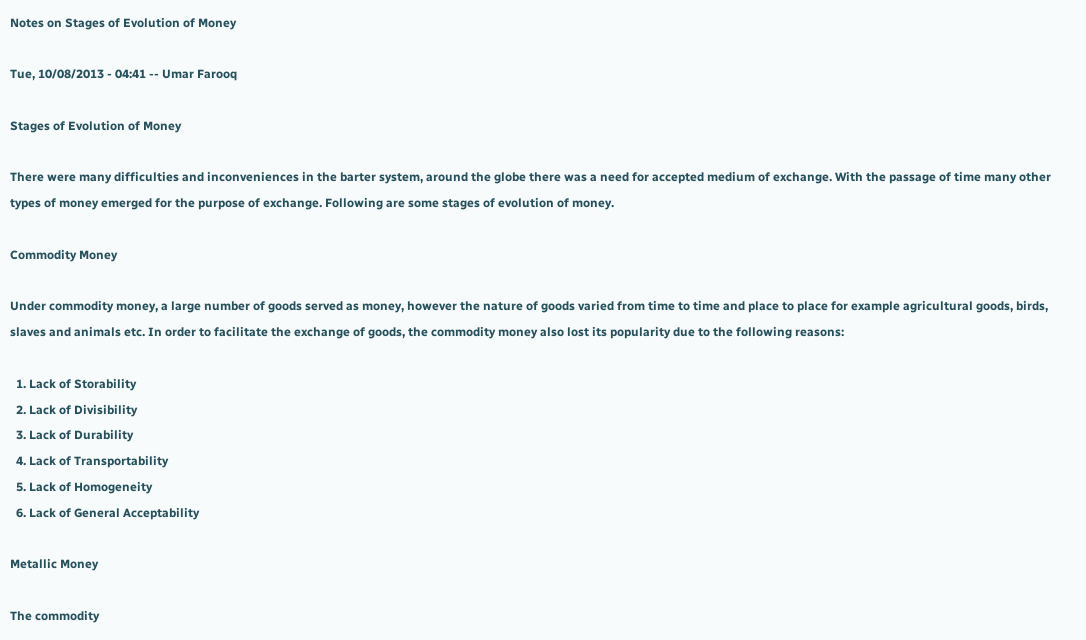Notes on Stages of Evolution of Money

Tue, 10/08/2013 - 04:41 -- Umar Farooq

Stages of Evolution of Money

There were many difficulties and inconveniences in the barter system, around the globe there was a need for accepted medium of exchange. With the passage of time many other types of money emerged for the purpose of exchange. Following are some stages of evolution of money.

Commodity Money

Under commodity money, a large number of goods served as money, however the nature of goods varied from time to time and place to place for example agricultural goods, birds, slaves and animals etc. In order to facilitate the exchange of goods, the commodity money also lost its popularity due to the following reasons:

  1. Lack of Storability
  2. Lack of Divisibility
  3. Lack of Durability
  4. Lack of Transportability
  5. Lack of Homogeneity
  6. Lack of General Acceptability

Metallic Money

The commodity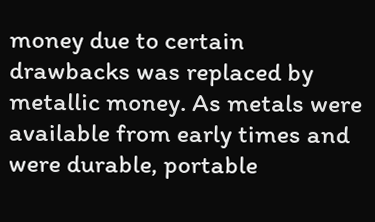money due to certain drawbacks was replaced by metallic money. As metals were available from early times and were durable, portable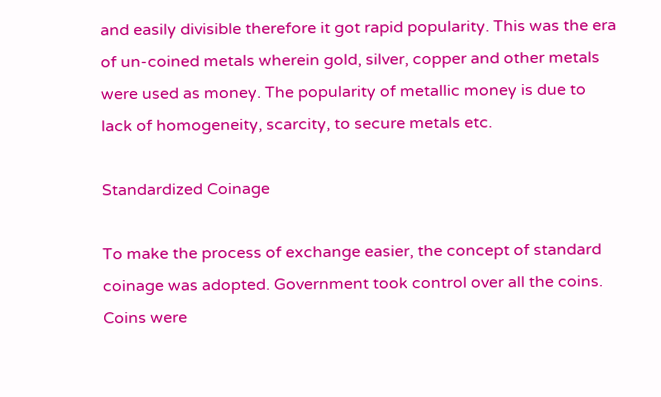and easily divisible therefore it got rapid popularity. This was the era of un-coined metals wherein gold, silver, copper and other metals were used as money. The popularity of metallic money is due to lack of homogeneity, scarcity, to secure metals etc.

Standardized Coinage

To make the process of exchange easier, the concept of standard coinage was adopted. Government took control over all the coins. Coins were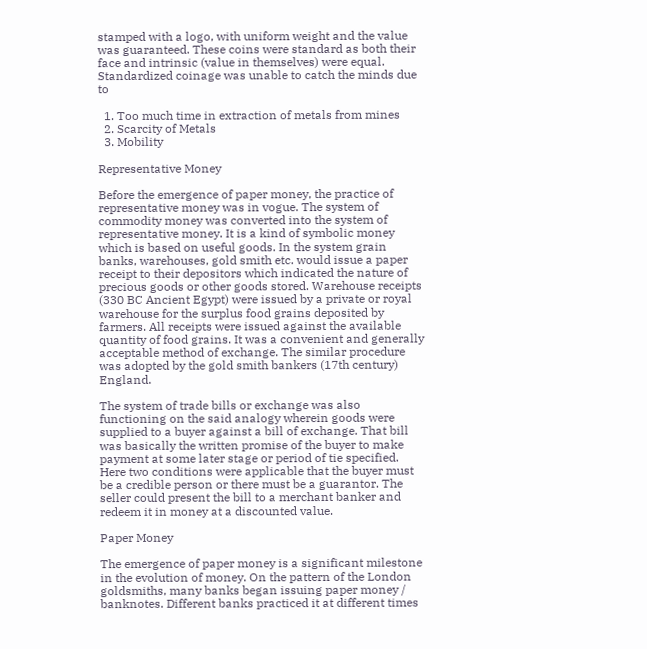stamped with a logo, with uniform weight and the value was guaranteed. These coins were standard as both their face and intrinsic (value in themselves) were equal. Standardized coinage was unable to catch the minds due to

  1. Too much time in extraction of metals from mines
  2. Scarcity of Metals
  3. Mobility

Representative Money

Before the emergence of paper money, the practice of representative money was in vogue. The system of commodity money was converted into the system of representative money. It is a kind of symbolic money which is based on useful goods. In the system grain banks, warehouses, gold smith etc. would issue a paper receipt to their depositors which indicated the nature of precious goods or other goods stored. Warehouse receipts (330 BC Ancient Egypt) were issued by a private or royal warehouse for the surplus food grains deposited by farmers. All receipts were issued against the available quantity of food grains. It was a convenient and generally acceptable method of exchange. The similar procedure was adopted by the gold smith bankers (17th century) England.

The system of trade bills or exchange was also functioning on the said analogy wherein goods were supplied to a buyer against a bill of exchange. That bill was basically the written promise of the buyer to make payment at some later stage or period of tie specified. Here two conditions were applicable that the buyer must be a credible person or there must be a guarantor. The seller could present the bill to a merchant banker and redeem it in money at a discounted value.

Paper Money

The emergence of paper money is a significant milestone in the evolution of money. On the pattern of the London goldsmiths, many banks began issuing paper money / banknotes. Different banks practiced it at different times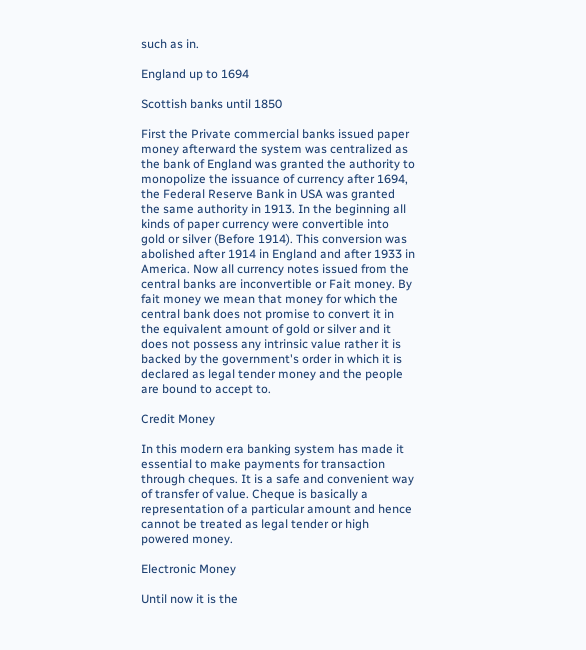such as in.

England up to 1694

Scottish banks until 1850

First the Private commercial banks issued paper money afterward the system was centralized as the bank of England was granted the authority to monopolize the issuance of currency after 1694, the Federal Reserve Bank in USA was granted the same authority in 1913. In the beginning all kinds of paper currency were convertible into gold or silver (Before 1914). This conversion was abolished after 1914 in England and after 1933 in America. Now all currency notes issued from the central banks are inconvertible or Fait money. By fait money we mean that money for which the central bank does not promise to convert it in the equivalent amount of gold or silver and it does not possess any intrinsic value rather it is backed by the government's order in which it is declared as legal tender money and the people are bound to accept to.

Credit Money

In this modern era banking system has made it essential to make payments for transaction through cheques. It is a safe and convenient way of transfer of value. Cheque is basically a representation of a particular amount and hence cannot be treated as legal tender or high powered money.

Electronic Money

Until now it is the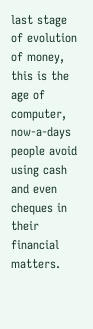last stage of evolution of money, this is the age of computer, now-a-days people avoid using cash and even cheques in their financial matters.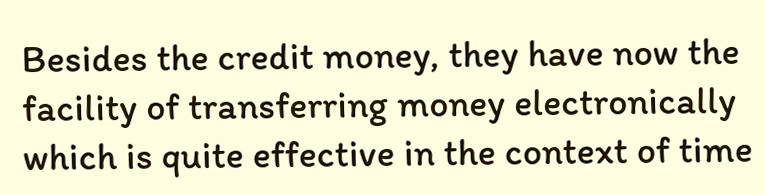Besides the credit money, they have now the facility of transferring money electronically which is quite effective in the context of time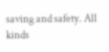saving and safety. All kinds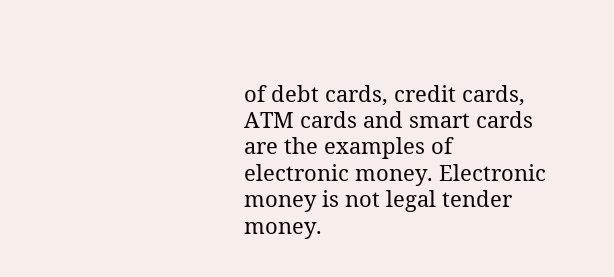of debt cards, credit cards, ATM cards and smart cards are the examples of electronic money. Electronic money is not legal tender money.